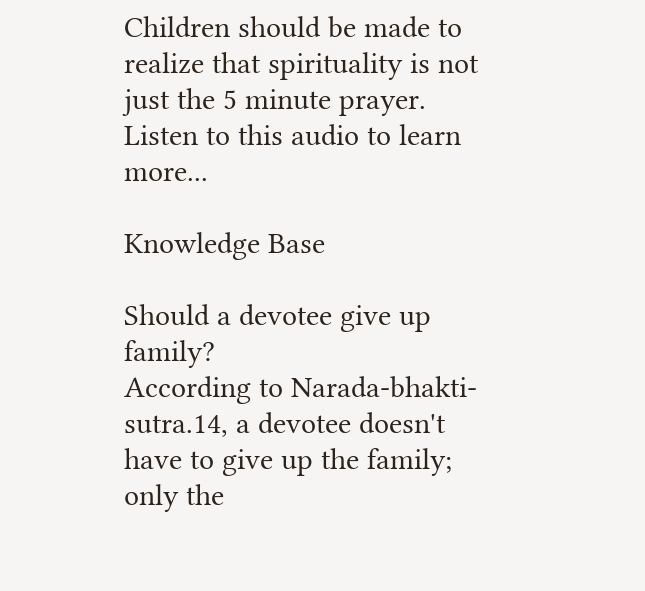Children should be made to realize that spirituality is not just the 5 minute prayer. Listen to this audio to learn more...

Knowledge Base

Should a devotee give up family?
According to Narada-bhakti-sutra.14, a devotee doesn't have to give up the family; only the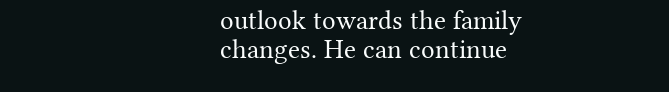outlook towards the family changes. He can continue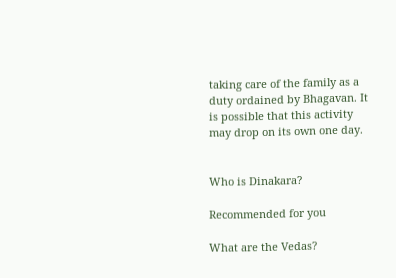taking care of the family as a duty ordained by Bhagavan. It is possible that this activity may drop on its own one day.


Who is Dinakara?

Recommended for you

What are the Vedas?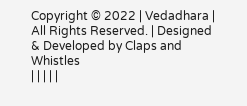Copyright © 2022 | Vedadhara | All Rights Reserved. | Designed & Developed by Claps and Whistles
| | | | |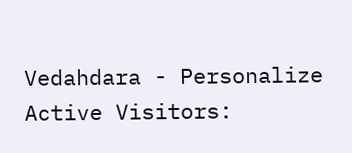Vedahdara - Personalize
Active Visitors: